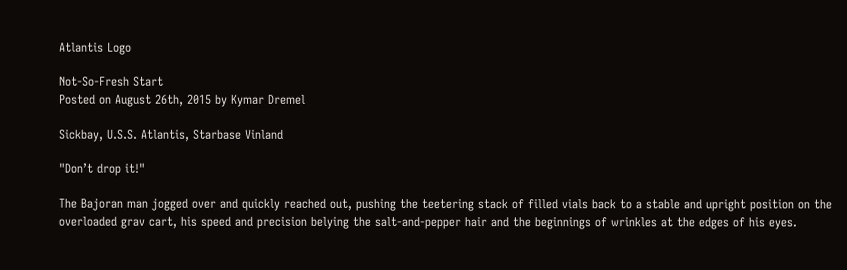Atlantis Logo

Not-So-Fresh Start
Posted on August 26th, 2015 by Kymar Dremel

Sickbay, U.S.S. Atlantis, Starbase Vinland

"Don’t drop it!"

The Bajoran man jogged over and quickly reached out, pushing the teetering stack of filled vials back to a stable and upright position on the overloaded grav cart, his speed and precision belying the salt-and-pepper hair and the beginnings of wrinkles at the edges of his eyes.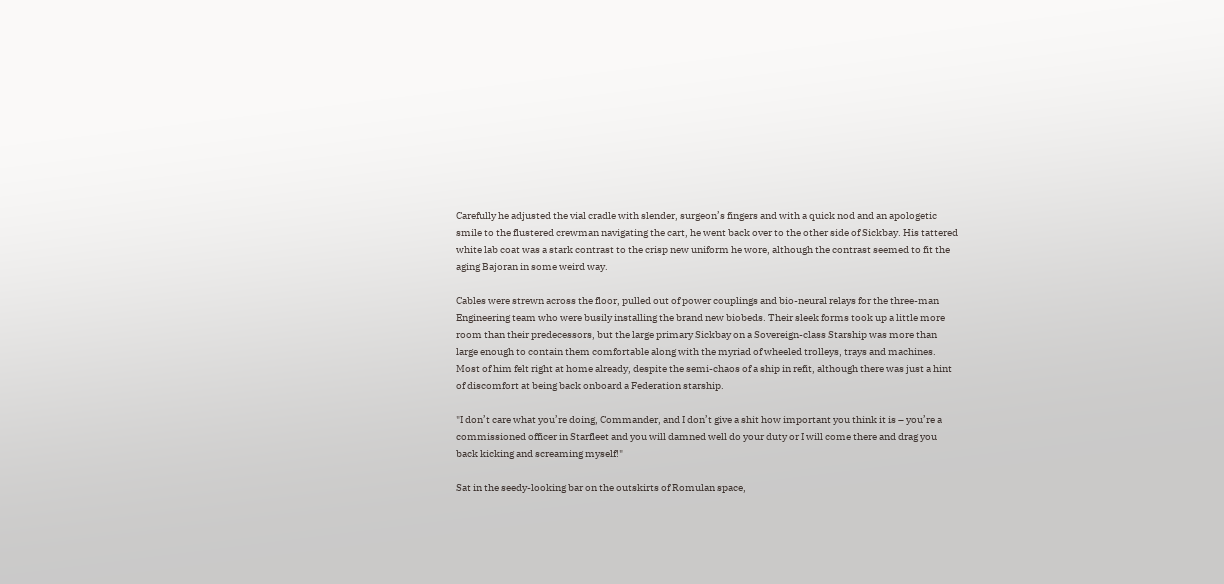Carefully he adjusted the vial cradle with slender, surgeon’s fingers and with a quick nod and an apologetic smile to the flustered crewman navigating the cart, he went back over to the other side of Sickbay. His tattered white lab coat was a stark contrast to the crisp new uniform he wore, although the contrast seemed to fit the aging Bajoran in some weird way.

Cables were strewn across the floor, pulled out of power couplings and bio-neural relays for the three-man Engineering team who were busily installing the brand new biobeds. Their sleek forms took up a little more room than their predecessors, but the large primary Sickbay on a Sovereign-class Starship was more than large enough to contain them comfortable along with the myriad of wheeled trolleys, trays and machines. Most of him felt right at home already, despite the semi-chaos of a ship in refit, although there was just a hint of discomfort at being back onboard a Federation starship.

"I don’t care what you’re doing, Commander, and I don’t give a shit how important you think it is – you’re a commissioned officer in Starfleet and you will damned well do your duty or I will come there and drag you back kicking and screaming myself!"

Sat in the seedy-looking bar on the outskirts of Romulan space,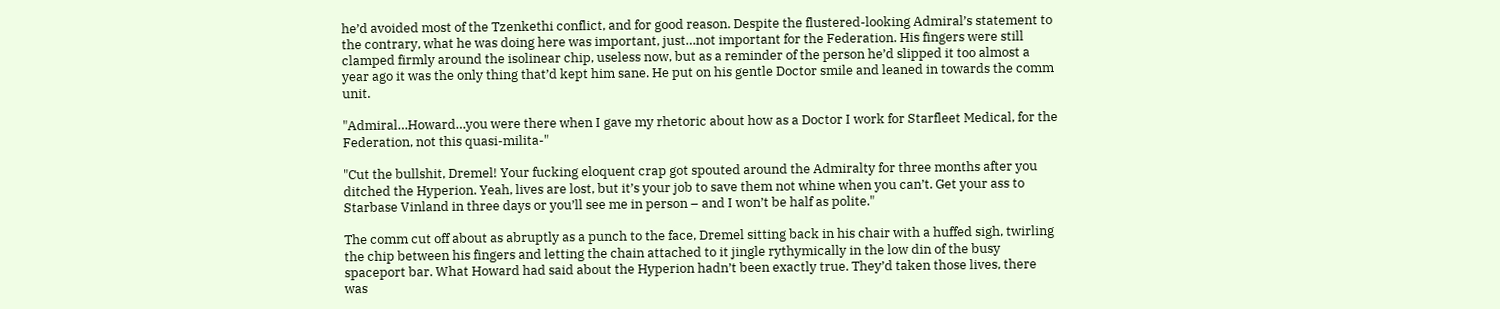he’d avoided most of the Tzenkethi conflict, and for good reason. Despite the flustered-looking Admiral’s statement to the contrary, what he was doing here was important, just…not important for the Federation. His fingers were still clamped firmly around the isolinear chip, useless now, but as a reminder of the person he’d slipped it too almost a year ago it was the only thing that’d kept him sane. He put on his gentle Doctor smile and leaned in towards the comm unit.

"Admiral…Howard…you were there when I gave my rhetoric about how as a Doctor I work for Starfleet Medical, for the Federation, not this quasi-milita-"

"Cut the bullshit, Dremel! Your fucking eloquent crap got spouted around the Admiralty for three months after you ditched the Hyperion. Yeah, lives are lost, but it’s your job to save them not whine when you can’t. Get your ass to Starbase Vinland in three days or you’ll see me in person – and I won’t be half as polite."

The comm cut off about as abruptly as a punch to the face, Dremel sitting back in his chair with a huffed sigh, twirling the chip between his fingers and letting the chain attached to it jingle rythymically in the low din of the busy spaceport bar. What Howard had said about the Hyperion hadn’t been exactly true. They’d taken those lives, there was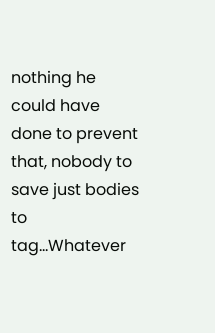nothing he could have done to prevent that, nobody to save just bodies to tag…Whatever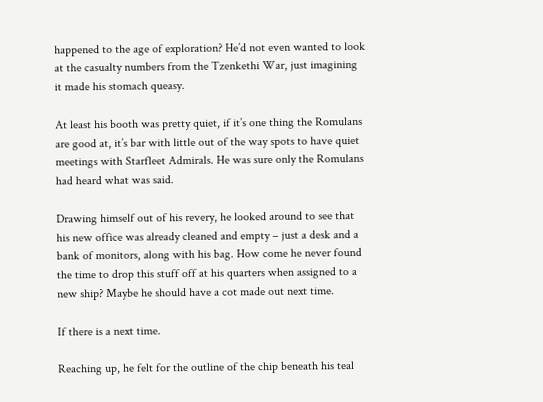happened to the age of exploration? He’d not even wanted to look at the casualty numbers from the Tzenkethi War, just imagining it made his stomach queasy.

At least his booth was pretty quiet, if it’s one thing the Romulans are good at, it’s bar with little out of the way spots to have quiet meetings with Starfleet Admirals. He was sure only the Romulans had heard what was said.

Drawing himself out of his revery, he looked around to see that his new office was already cleaned and empty – just a desk and a bank of monitors, along with his bag. How come he never found the time to drop this stuff off at his quarters when assigned to a new ship? Maybe he should have a cot made out next time.

If there is a next time.

Reaching up, he felt for the outline of the chip beneath his teal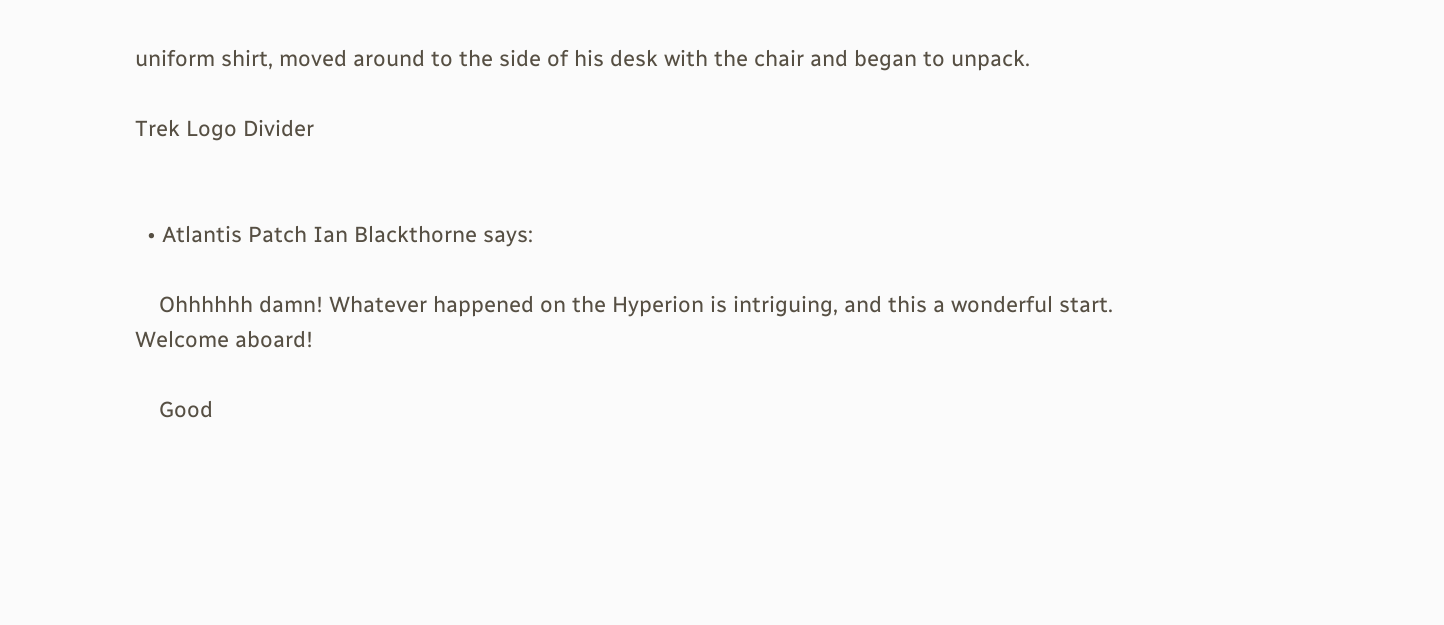uniform shirt, moved around to the side of his desk with the chair and began to unpack.

Trek Logo Divider


  • Atlantis Patch Ian Blackthorne says:

    Ohhhhhh damn! Whatever happened on the Hyperion is intriguing, and this a wonderful start. Welcome aboard!

    Good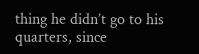thing he didn’t go to his quarters, since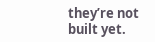they’re not built yet.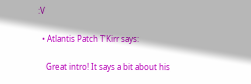:V

  • Atlantis Patch T'Kirr says:

    Great intro! It says a bit about his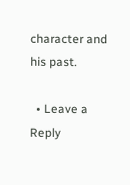character and his past.

  • Leave a Reply